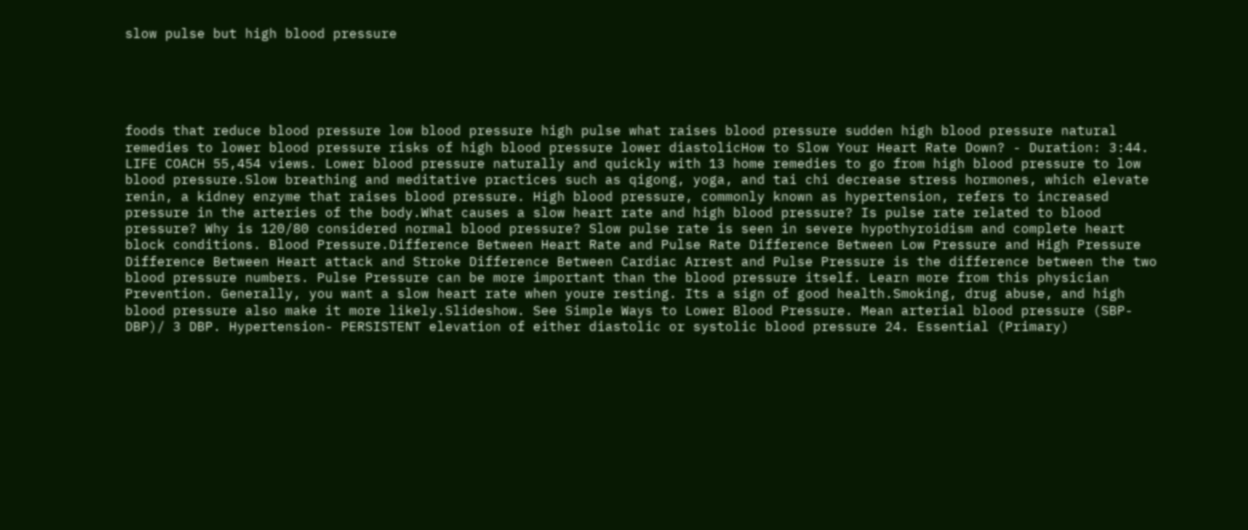slow pulse but high blood pressure





foods that reduce blood pressure low blood pressure high pulse what raises blood pressure sudden high blood pressure natural remedies to lower blood pressure risks of high blood pressure lower diastolicHow to Slow Your Heart Rate Down? - Duration: 3:44. LIFE COACH 55,454 views. Lower blood pressure naturally and quickly with 13 home remedies to go from high blood pressure to low blood pressure.Slow breathing and meditative practices such as qigong, yoga, and tai chi decrease stress hormones, which elevate renin, a kidney enzyme that raises blood pressure. High blood pressure, commonly known as hypertension, refers to increased pressure in the arteries of the body.What causes a slow heart rate and high blood pressure? Is pulse rate related to blood pressure? Why is 120/80 considered normal blood pressure? Slow pulse rate is seen in severe hypothyroidism and complete heart block conditions. Blood Pressure.Difference Between Heart Rate and Pulse Rate Difference Between Low Pressure and High Pressure Difference Between Heart attack and Stroke Difference Between Cardiac Arrest and Pulse Pressure is the difference between the two blood pressure numbers. Pulse Pressure can be more important than the blood pressure itself. Learn more from this physician Prevention. Generally, you want a slow heart rate when youre resting. Its a sign of good health.Smoking, drug abuse, and high blood pressure also make it more likely.Slideshow. See Simple Ways to Lower Blood Pressure. Mean arterial blood pressure (SBP- DBP)/ 3 DBP. Hypertension- PERSISTENT elevation of either diastolic or systolic blood pressure 24. Essential (Primary)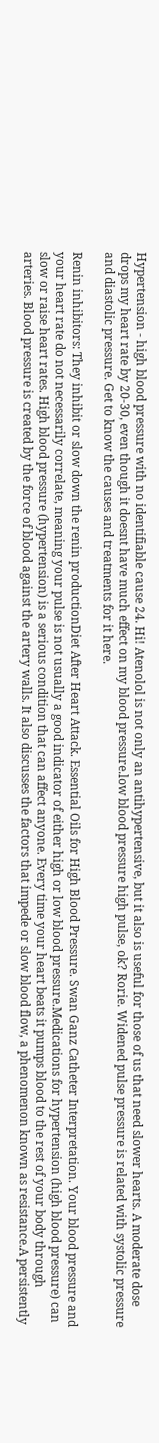Hypertension - high blood pressure with no identifiable cause 24. Hi! Atenolol is not only an antihypertensive, but it also is useful for those of us that need slower hearts. A moderate dose drops my heart rate by 20-30, even though it doesnt have much effect on my blood pressure.low blood pressure high pulse, ok? Rorie. Widened pulse pressure is related with systolic pressure and diastolic pressure. Get to know the causes and treatments for it here.

Renin inhibitors: They inhibit or slow down the renin productionDiet After Heart Attack. Essential Oils for High Blood Pressure. Swan Ganz Catheter Interpretation. Your blood pressure and your heart rate do not necessarily correlate, meaning your pulse is not usually a good indicator of either high or low blood pressure.Medications for hypertension (high blood pressure) can slow or raise heart rates. High blood pressure (hypertension) is a serious condition that can affect anyone. Every time your heart beats it pumps blood to the rest of your body through arteries. Blood pressure is created by the force of blood against the artery walls. It also discusses the factors that impede or slow blood flow, a phenomenon known as resistance.A persistently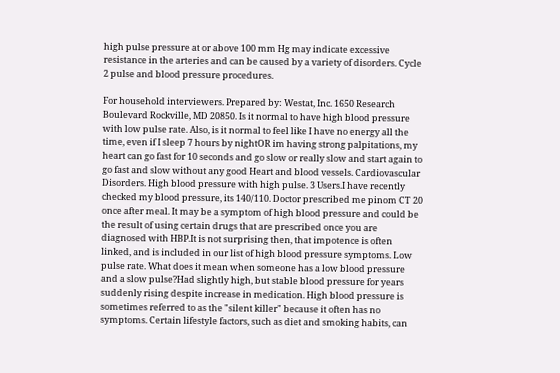high pulse pressure at or above 100 mm Hg may indicate excessive resistance in the arteries and can be caused by a variety of disorders. Cycle 2 pulse and blood pressure procedures.

For household interviewers. Prepared by: Westat, Inc. 1650 Research Boulevard Rockville, MD 20850. Is it normal to have high blood pressure with low pulse rate. Also, is it normal to feel like I have no energy all the time, even if I sleep 7 hours by nightOR im having strong palpitations, my heart can go fast for 10 seconds and go slow or really slow and start again to go fast and slow without any good Heart and blood vessels. Cardiovascular Disorders. High blood pressure with high pulse. 3 Users.I have recently checked my blood pressure, its 140/110. Doctor prescribed me pinom CT 20 once after meal. It may be a symptom of high blood pressure and could be the result of using certain drugs that are prescribed once you are diagnosed with HBP.It is not surprising then, that impotence is often linked, and is included in our list of high blood pressure symptoms. Low pulse rate. What does it mean when someone has a low blood pressure and a slow pulse?Had slightly high, but stable blood pressure for years suddenly rising despite increase in medication. High blood pressure is sometimes referred to as the "silent killer" because it often has no symptoms. Certain lifestyle factors, such as diet and smoking habits, can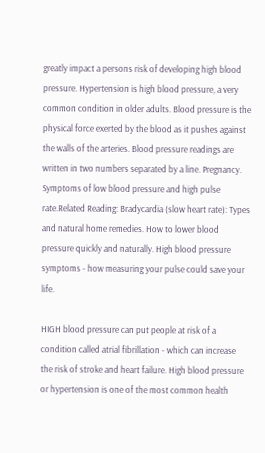greatly impact a persons risk of developing high blood pressure. Hypertension is high blood pressure, a very common condition in older adults. Blood pressure is the physical force exerted by the blood as it pushes against the walls of the arteries. Blood pressure readings are written in two numbers separated by a line. Pregnancy. Symptoms of low blood pressure and high pulse rate.Related Reading: Bradycardia (slow heart rate): Types and natural home remedies. How to lower blood pressure quickly and naturally. High blood pressure symptoms - how measuring your pulse could save your life.

HIGH blood pressure can put people at risk of a condition called atrial fibrillation - which can increase the risk of stroke and heart failure. High blood pressure or hypertension is one of the most common health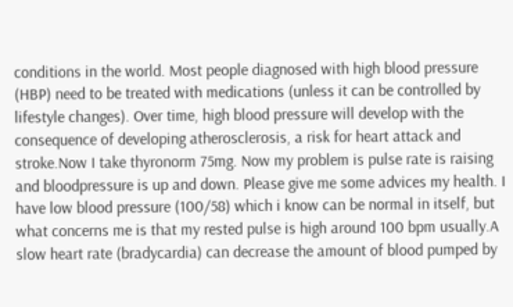conditions in the world. Most people diagnosed with high blood pressure (HBP) need to be treated with medications (unless it can be controlled by lifestyle changes). Over time, high blood pressure will develop with the consequence of developing atherosclerosis, a risk for heart attack and stroke.Now I take thyronorm 75mg. Now my problem is pulse rate is raising and bloodpressure is up and down. Please give me some advices my health. I have low blood pressure (100/58) which i know can be normal in itself, but what concerns me is that my rested pulse is high around 100 bpm usually.A slow heart rate (bradycardia) can decrease the amount of blood pumped by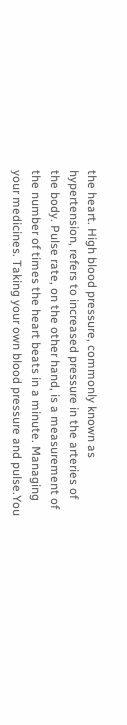the heart. High blood pressure, commonly known as hypertension, refers to increased pressure in the arteries of the body. Pulse rate, on the other hand, is a measurement of the number of times the heart beats in a minute. Managing your medicines. Taking your own blood pressure and pulse.You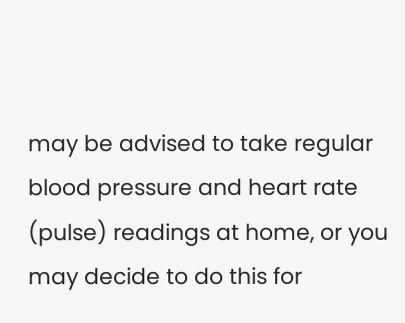may be advised to take regular blood pressure and heart rate (pulse) readings at home, or you may decide to do this for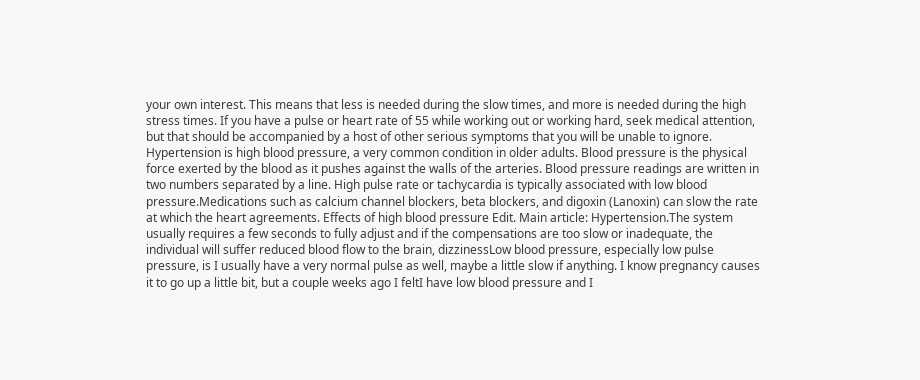your own interest. This means that less is needed during the slow times, and more is needed during the high stress times. If you have a pulse or heart rate of 55 while working out or working hard, seek medical attention, but that should be accompanied by a host of other serious symptoms that you will be unable to ignore. Hypertension is high blood pressure, a very common condition in older adults. Blood pressure is the physical force exerted by the blood as it pushes against the walls of the arteries. Blood pressure readings are written in two numbers separated by a line. High pulse rate or tachycardia is typically associated with low blood pressure.Medications such as calcium channel blockers, beta blockers, and digoxin (Lanoxin) can slow the rate at which the heart agreements. Effects of high blood pressure Edit. Main article: Hypertension.The system usually requires a few seconds to fully adjust and if the compensations are too slow or inadequate, the individual will suffer reduced blood flow to the brain, dizzinessLow blood pressure, especially low pulse pressure, is I usually have a very normal pulse as well, maybe a little slow if anything. I know pregnancy causes it to go up a little bit, but a couple weeks ago I feltI have low blood pressure and I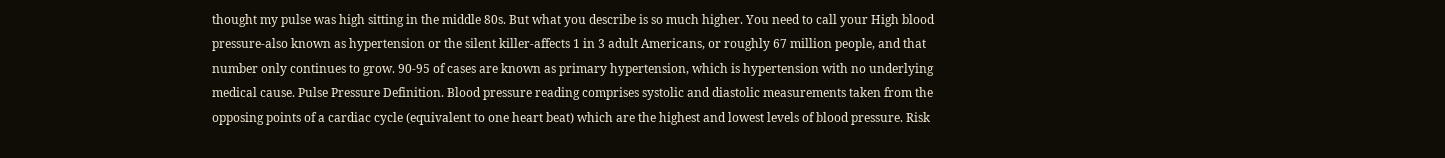thought my pulse was high sitting in the middle 80s. But what you describe is so much higher. You need to call your High blood pressure-also known as hypertension or the silent killer-affects 1 in 3 adult Americans, or roughly 67 million people, and that number only continues to grow. 90-95 of cases are known as primary hypertension, which is hypertension with no underlying medical cause. Pulse Pressure Definition. Blood pressure reading comprises systolic and diastolic measurements taken from the opposing points of a cardiac cycle (equivalent to one heart beat) which are the highest and lowest levels of blood pressure. Risk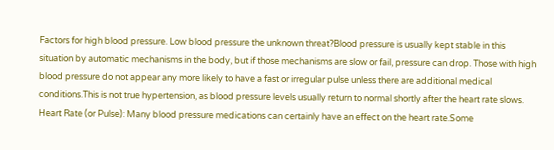Factors for high blood pressure. Low blood pressure the unknown threat?Blood pressure is usually kept stable in this situation by automatic mechanisms in the body, but if those mechanisms are slow or fail, pressure can drop. Those with high blood pressure do not appear any more likely to have a fast or irregular pulse unless there are additional medical conditions.This is not true hypertension, as blood pressure levels usually return to normal shortly after the heart rate slows. Heart Rate (or Pulse): Many blood pressure medications can certainly have an effect on the heart rate.Some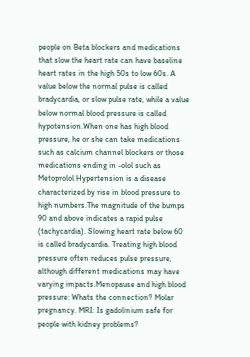people on Beta blockers and medications that slow the heart rate can have baseline heart rates in the high 50s to low 60s. A value below the normal pulse is called bradycardia, or slow pulse rate, while a value below normal blood pressure is called hypotension.When one has high blood pressure, he or she can take medications such as calcium channel blockers or those medications ending in -olol such as Metoprolol Hypertension is a disease characterized by rise in blood pressure to high numbers.The magnitude of the bumps 90 and above indicates a rapid pulse (tachycardia). Slowing heart rate below 60 is called bradycardia. Treating high blood pressure often reduces pulse pressure, although different medications may have varying impacts.Menopause and high blood pressure: Whats the connection? Molar pregnancy. MRI: Is gadolinium safe for people with kidney problems?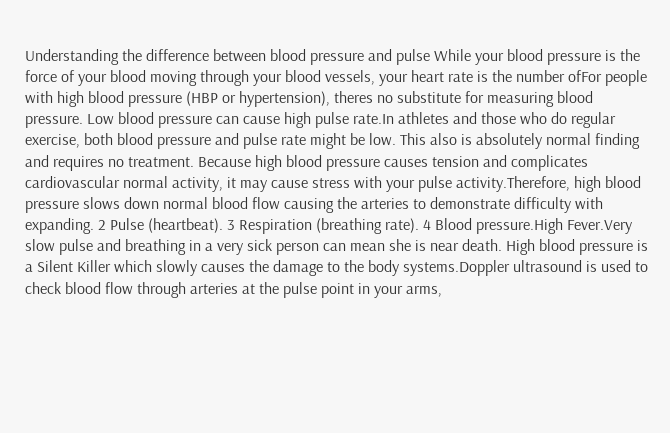Understanding the difference between blood pressure and pulse While your blood pressure is the force of your blood moving through your blood vessels, your heart rate is the number ofFor people with high blood pressure (HBP or hypertension), theres no substitute for measuring blood pressure. Low blood pressure can cause high pulse rate.In athletes and those who do regular exercise, both blood pressure and pulse rate might be low. This also is absolutely normal finding and requires no treatment. Because high blood pressure causes tension and complicates cardiovascular normal activity, it may cause stress with your pulse activity.Therefore, high blood pressure slows down normal blood flow causing the arteries to demonstrate difficulty with expanding. 2 Pulse (heartbeat). 3 Respiration (breathing rate). 4 Blood pressure.High Fever.Very slow pulse and breathing in a very sick person can mean she is near death. High blood pressure is a Silent Killer which slowly causes the damage to the body systems.Doppler ultrasound is used to check blood flow through arteries at the pulse point in your arms,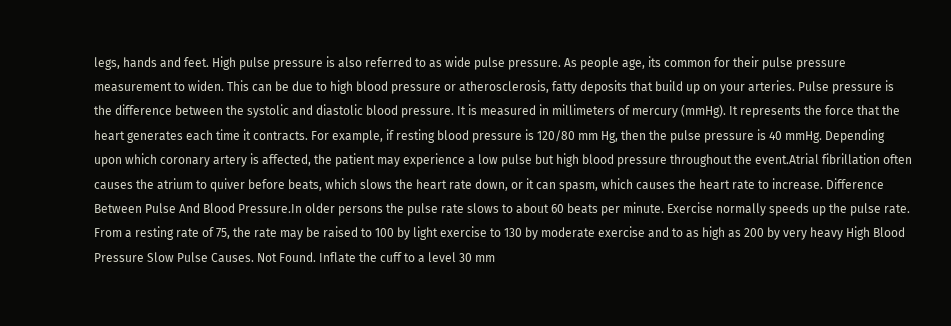legs, hands and feet. High pulse pressure is also referred to as wide pulse pressure. As people age, its common for their pulse pressure measurement to widen. This can be due to high blood pressure or atherosclerosis, fatty deposits that build up on your arteries. Pulse pressure is the difference between the systolic and diastolic blood pressure. It is measured in millimeters of mercury (mmHg). It represents the force that the heart generates each time it contracts. For example, if resting blood pressure is 120/80 mm Hg, then the pulse pressure is 40 mmHg. Depending upon which coronary artery is affected, the patient may experience a low pulse but high blood pressure throughout the event.Atrial fibrillation often causes the atrium to quiver before beats, which slows the heart rate down, or it can spasm, which causes the heart rate to increase. Difference Between Pulse And Blood Pressure.In older persons the pulse rate slows to about 60 beats per minute. Exercise normally speeds up the pulse rate. From a resting rate of 75, the rate may be raised to 100 by light exercise to 130 by moderate exercise and to as high as 200 by very heavy High Blood Pressure Slow Pulse Causes. Not Found. Inflate the cuff to a level 30 mm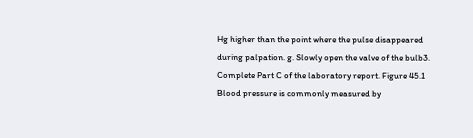Hg higher than the point where the pulse disappeared during palpation. g. Slowly open the valve of the bulb3. Complete Part C of the laboratory report. Figure 45.1 Blood pressure is commonly measured by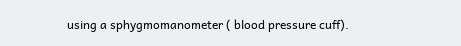using a sphygmomanometer ( blood pressure cuff).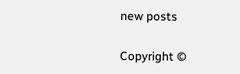new posts

Copyright ©